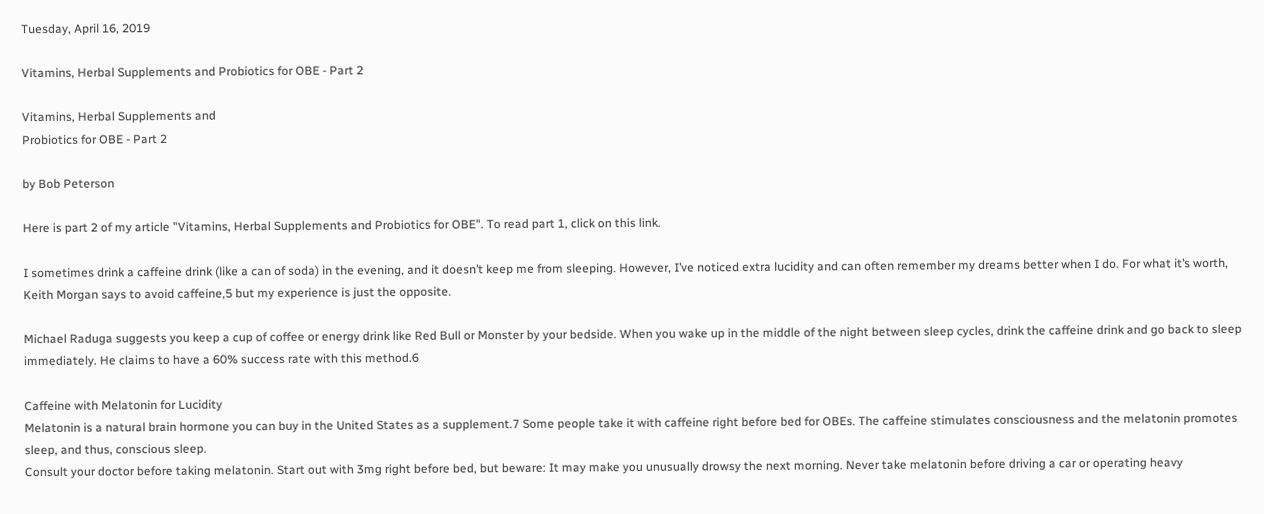Tuesday, April 16, 2019

Vitamins, Herbal Supplements and Probiotics for OBE - Part 2

Vitamins, Herbal Supplements and
Probiotics for OBE - Part 2

by Bob Peterson

Here is part 2 of my article "Vitamins, Herbal Supplements and Probiotics for OBE". To read part 1, click on this link.

I sometimes drink a caffeine drink (like a can of soda) in the evening, and it doesn’t keep me from sleeping. However, I’ve noticed extra lucidity and can often remember my dreams better when I do. For what it’s worth, Keith Morgan says to avoid caffeine,5 but my experience is just the opposite.

Michael Raduga suggests you keep a cup of coffee or energy drink like Red Bull or Monster by your bedside. When you wake up in the middle of the night between sleep cycles, drink the caffeine drink and go back to sleep immediately. He claims to have a 60% success rate with this method.6

Caffeine with Melatonin for Lucidity
Melatonin is a natural brain hormone you can buy in the United States as a supplement.7 Some people take it with caffeine right before bed for OBEs. The caffeine stimulates consciousness and the melatonin promotes sleep, and thus, conscious sleep.
Consult your doctor before taking melatonin. Start out with 3mg right before bed, but beware: It may make you unusually drowsy the next morning. Never take melatonin before driving a car or operating heavy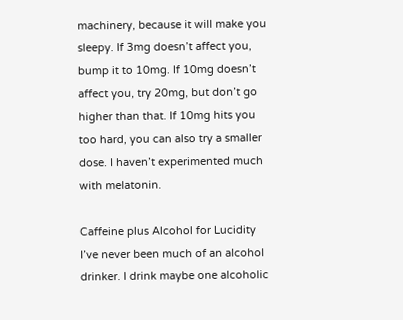machinery, because it will make you sleepy. If 3mg doesn’t affect you, bump it to 10mg. If 10mg doesn’t affect you, try 20mg, but don’t go higher than that. If 10mg hits you too hard, you can also try a smaller dose. I haven’t experimented much with melatonin.

Caffeine plus Alcohol for Lucidity
I’ve never been much of an alcohol drinker. I drink maybe one alcoholic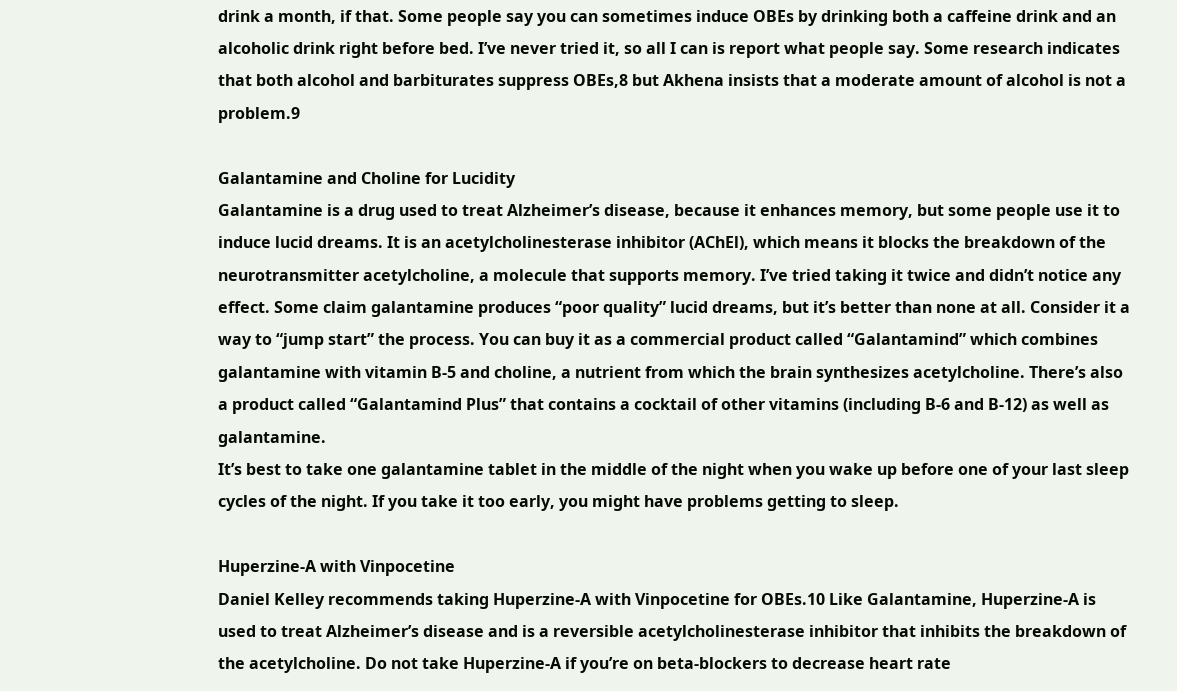drink a month, if that. Some people say you can sometimes induce OBEs by drinking both a caffeine drink and an alcoholic drink right before bed. I’ve never tried it, so all I can is report what people say. Some research indicates that both alcohol and barbiturates suppress OBEs,8 but Akhena insists that a moderate amount of alcohol is not a problem.9

Galantamine and Choline for Lucidity
Galantamine is a drug used to treat Alzheimer’s disease, because it enhances memory, but some people use it to induce lucid dreams. It is an acetylcholinesterase inhibitor (AChEl), which means it blocks the breakdown of the neurotransmitter acetylcholine, a molecule that supports memory. I’ve tried taking it twice and didn’t notice any effect. Some claim galantamine produces “poor quality” lucid dreams, but it’s better than none at all. Consider it a way to “jump start” the process. You can buy it as a commercial product called “Galantamind” which combines galantamine with vitamin B-5 and choline, a nutrient from which the brain synthesizes acetylcholine. There’s also a product called “Galantamind Plus” that contains a cocktail of other vitamins (including B-6 and B-12) as well as galantamine.
It’s best to take one galantamine tablet in the middle of the night when you wake up before one of your last sleep cycles of the night. If you take it too early, you might have problems getting to sleep.

Huperzine-A with Vinpocetine
Daniel Kelley recommends taking Huperzine-A with Vinpocetine for OBEs.10 Like Galantamine, Huperzine-A is used to treat Alzheimer’s disease and is a reversible acetylcholinesterase inhibitor that inhibits the breakdown of the acetylcholine. Do not take Huperzine-A if you’re on beta-blockers to decrease heart rate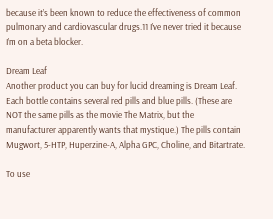because it’s been known to reduce the effectiveness of common pulmonary and cardiovascular drugs.11 I’ve never tried it because I’m on a beta blocker.

Dream Leaf
Another product you can buy for lucid dreaming is Dream Leaf. Each bottle contains several red pills and blue pills. (These are NOT the same pills as the movie The Matrix, but the manufacturer apparently wants that mystique.) The pills contain Mugwort, 5-HTP, Huperzine-A, Alpha GPC, Choline, and Bitartrate.

To use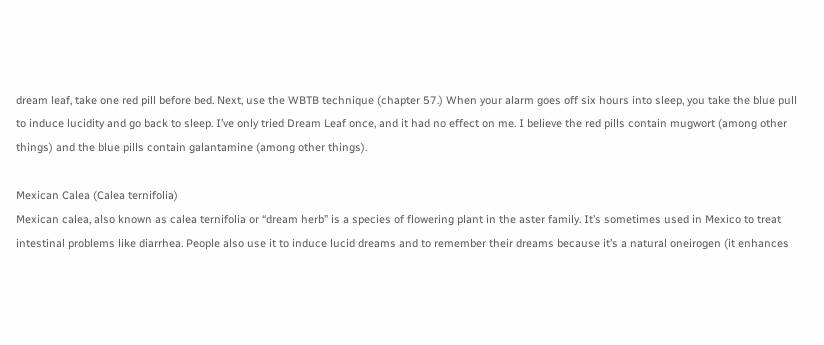dream leaf, take one red pill before bed. Next, use the WBTB technique (chapter 57.) When your alarm goes off six hours into sleep, you take the blue pull to induce lucidity and go back to sleep. I’ve only tried Dream Leaf once, and it had no effect on me. I believe the red pills contain mugwort (among other things) and the blue pills contain galantamine (among other things).

Mexican Calea (Calea ternifolia)
Mexican calea, also known as calea ternifolia or “dream herb” is a species of flowering plant in the aster family. It’s sometimes used in Mexico to treat intestinal problems like diarrhea. People also use it to induce lucid dreams and to remember their dreams because it’s a natural oneirogen (it enhances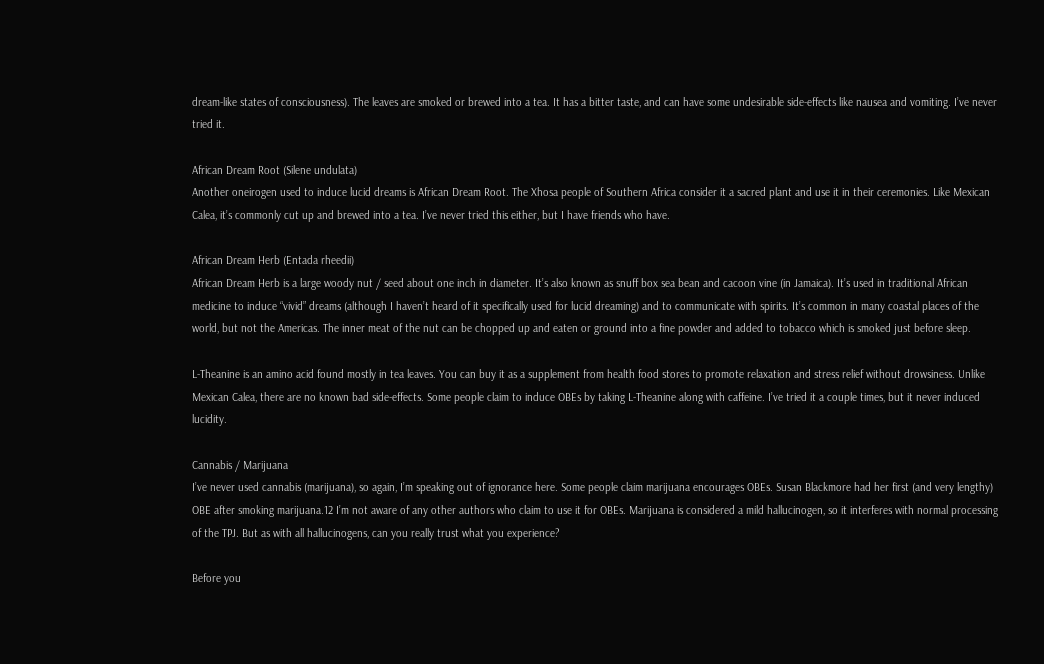dream-like states of consciousness). The leaves are smoked or brewed into a tea. It has a bitter taste, and can have some undesirable side-effects like nausea and vomiting. I’ve never tried it.

African Dream Root (Silene undulata)
Another oneirogen used to induce lucid dreams is African Dream Root. The Xhosa people of Southern Africa consider it a sacred plant and use it in their ceremonies. Like Mexican Calea, it’s commonly cut up and brewed into a tea. I’ve never tried this either, but I have friends who have.

African Dream Herb (Entada rheedii)
African Dream Herb is a large woody nut / seed about one inch in diameter. It’s also known as snuff box sea bean and cacoon vine (in Jamaica). It’s used in traditional African medicine to induce “vivid” dreams (although I haven’t heard of it specifically used for lucid dreaming) and to communicate with spirits. It’s common in many coastal places of the world, but not the Americas. The inner meat of the nut can be chopped up and eaten or ground into a fine powder and added to tobacco which is smoked just before sleep.

L-Theanine is an amino acid found mostly in tea leaves. You can buy it as a supplement from health food stores to promote relaxation and stress relief without drowsiness. Unlike Mexican Calea, there are no known bad side-effects. Some people claim to induce OBEs by taking L-Theanine along with caffeine. I’ve tried it a couple times, but it never induced lucidity.

Cannabis / Marijuana
I’ve never used cannabis (marijuana), so again, I’m speaking out of ignorance here. Some people claim marijuana encourages OBEs. Susan Blackmore had her first (and very lengthy) OBE after smoking marijuana.12 I’m not aware of any other authors who claim to use it for OBEs. Marijuana is considered a mild hallucinogen, so it interferes with normal processing of the TPJ. But as with all hallucinogens, can you really trust what you experience?

Before you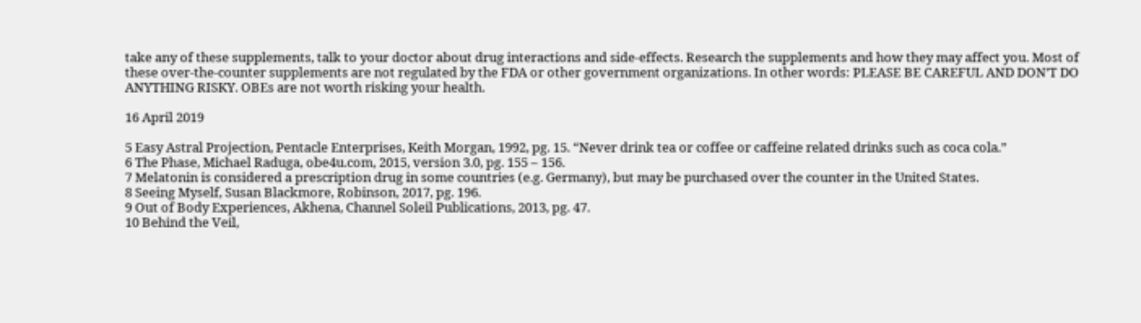take any of these supplements, talk to your doctor about drug interactions and side-effects. Research the supplements and how they may affect you. Most of these over-the-counter supplements are not regulated by the FDA or other government organizations. In other words: PLEASE BE CAREFUL AND DON’T DO ANYTHING RISKY. OBEs are not worth risking your health.

16 April 2019

5 Easy Astral Projection, Pentacle Enterprises, Keith Morgan, 1992, pg. 15. “Never drink tea or coffee or caffeine related drinks such as coca cola.”
6 The Phase, Michael Raduga, obe4u.com, 2015, version 3.0, pg. 155 – 156.
7 Melatonin is considered a prescription drug in some countries (e.g. Germany), but may be purchased over the counter in the United States.
8 Seeing Myself, Susan Blackmore, Robinson, 2017, pg. 196.
9 Out of Body Experiences, Akhena, Channel Soleil Publications, 2013, pg. 47.
10 Behind the Veil,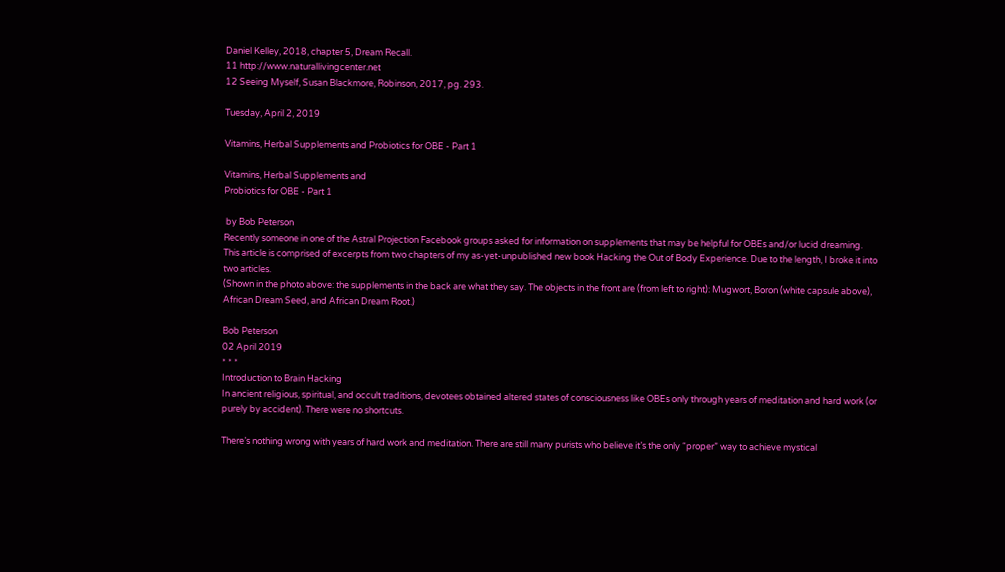Daniel Kelley, 2018, chapter 5, Dream Recall.
11 http://www.naturallivingcenter.net
12 Seeing Myself, Susan Blackmore, Robinson, 2017, pg. 293.

Tuesday, April 2, 2019

Vitamins, Herbal Supplements and Probiotics for OBE - Part 1

Vitamins, Herbal Supplements and
Probiotics for OBE - Part 1

 by Bob Peterson
Recently someone in one of the Astral Projection Facebook groups asked for information on supplements that may be helpful for OBEs and/or lucid dreaming. This article is comprised of excerpts from two chapters of my as-yet-unpublished new book Hacking the Out of Body Experience. Due to the length, I broke it into two articles.
(Shown in the photo above: the supplements in the back are what they say. The objects in the front are (from left to right): Mugwort, Boron (white capsule above), African Dream Seed, and African Dream Root.)

Bob Peterson
02 April 2019
* * *
Introduction to Brain Hacking
In ancient religious, spiritual, and occult traditions, devotees obtained altered states of consciousness like OBEs only through years of meditation and hard work (or purely by accident). There were no shortcuts.

There’s nothing wrong with years of hard work and meditation. There are still many purists who believe it’s the only “proper” way to achieve mystical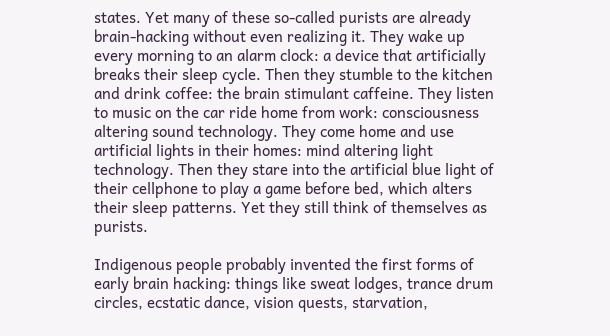states. Yet many of these so-called purists are already brain-hacking without even realizing it. They wake up every morning to an alarm clock: a device that artificially breaks their sleep cycle. Then they stumble to the kitchen and drink coffee: the brain stimulant caffeine. They listen to music on the car ride home from work: consciousness altering sound technology. They come home and use artificial lights in their homes: mind altering light technology. Then they stare into the artificial blue light of their cellphone to play a game before bed, which alters their sleep patterns. Yet they still think of themselves as purists.

Indigenous people probably invented the first forms of early brain hacking: things like sweat lodges, trance drum circles, ecstatic dance, vision quests, starvation,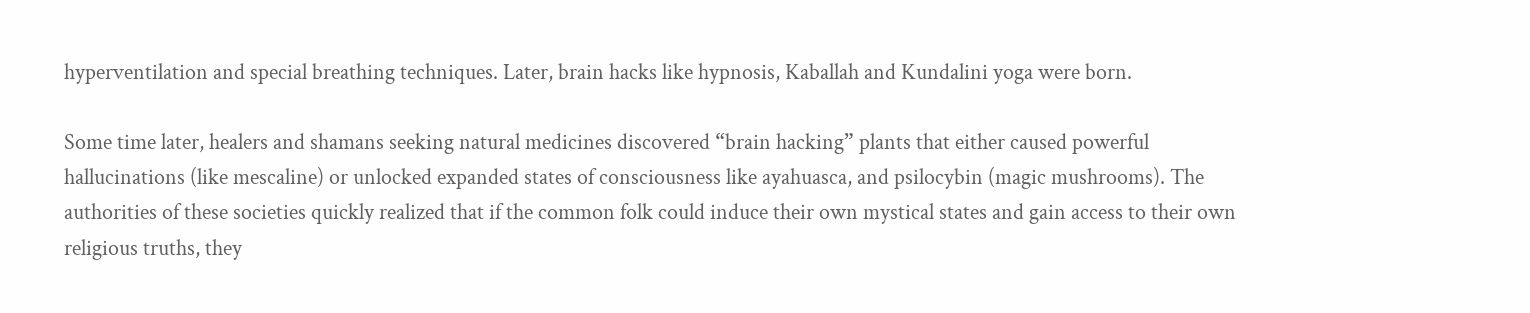hyperventilation and special breathing techniques. Later, brain hacks like hypnosis, Kaballah and Kundalini yoga were born.

Some time later, healers and shamans seeking natural medicines discovered “brain hacking” plants that either caused powerful hallucinations (like mescaline) or unlocked expanded states of consciousness like ayahuasca, and psilocybin (magic mushrooms). The authorities of these societies quickly realized that if the common folk could induce their own mystical states and gain access to their own religious truths, they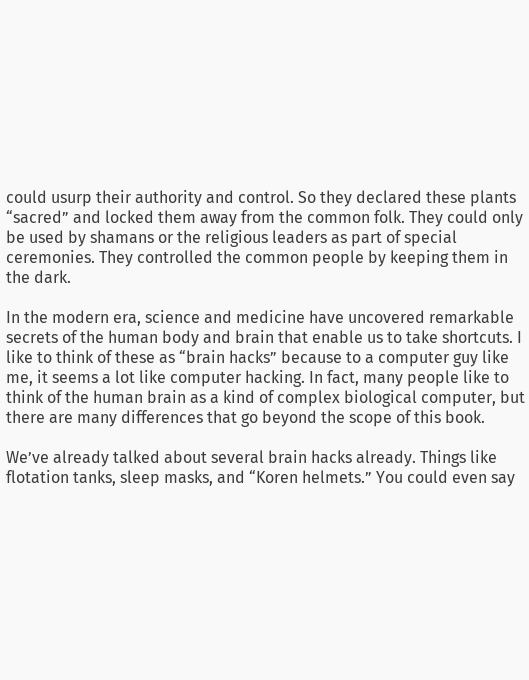could usurp their authority and control. So they declared these plants “sacred” and locked them away from the common folk. They could only be used by shamans or the religious leaders as part of special ceremonies. They controlled the common people by keeping them in the dark.

In the modern era, science and medicine have uncovered remarkable secrets of the human body and brain that enable us to take shortcuts. I like to think of these as “brain hacks” because to a computer guy like me, it seems a lot like computer hacking. In fact, many people like to think of the human brain as a kind of complex biological computer, but there are many differences that go beyond the scope of this book.

We’ve already talked about several brain hacks already. Things like flotation tanks, sleep masks, and “Koren helmets.” You could even say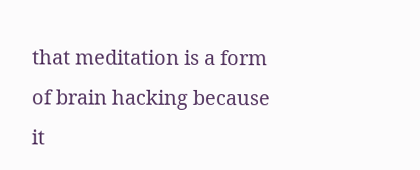that meditation is a form of brain hacking because it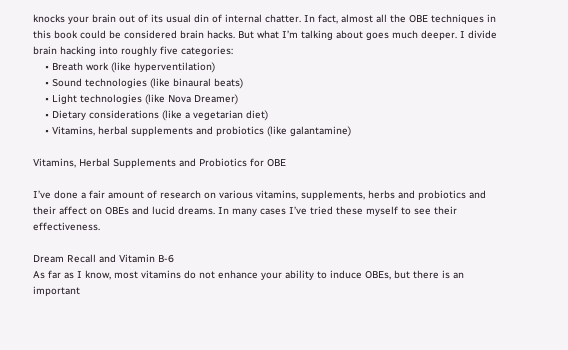knocks your brain out of its usual din of internal chatter. In fact, almost all the OBE techniques in this book could be considered brain hacks. But what I’m talking about goes much deeper. I divide brain hacking into roughly five categories:
    • Breath work (like hyperventilation)
    • Sound technologies (like binaural beats)
    • Light technologies (like Nova Dreamer)
    • Dietary considerations (like a vegetarian diet)
    • Vitamins, herbal supplements and probiotics (like galantamine)

Vitamins, Herbal Supplements and Probiotics for OBE

I’ve done a fair amount of research on various vitamins, supplements, herbs and probiotics and their affect on OBEs and lucid dreams. In many cases I’ve tried these myself to see their effectiveness.

Dream Recall and Vitamin B-6
As far as I know, most vitamins do not enhance your ability to induce OBEs, but there is an important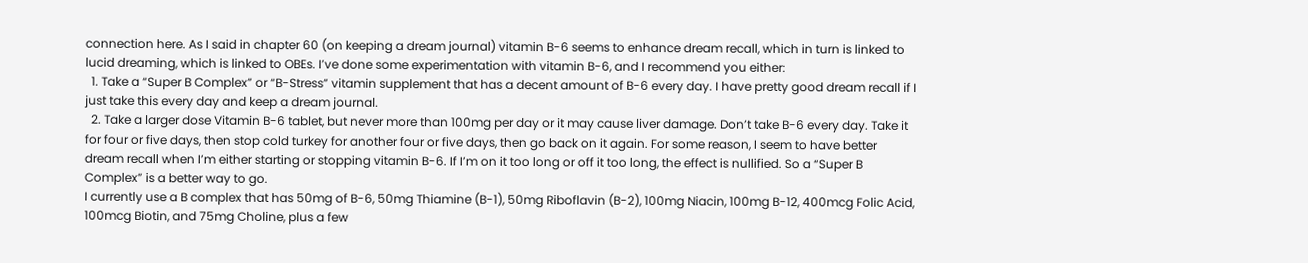connection here. As I said in chapter 60 (on keeping a dream journal) vitamin B-6 seems to enhance dream recall, which in turn is linked to lucid dreaming, which is linked to OBEs. I’ve done some experimentation with vitamin B-6, and I recommend you either:
  1. Take a “Super B Complex” or “B-Stress” vitamin supplement that has a decent amount of B-6 every day. I have pretty good dream recall if I just take this every day and keep a dream journal.
  2. Take a larger dose Vitamin B-6 tablet, but never more than 100mg per day or it may cause liver damage. Don’t take B-6 every day. Take it for four or five days, then stop cold turkey for another four or five days, then go back on it again. For some reason, I seem to have better dream recall when I’m either starting or stopping vitamin B-6. If I’m on it too long or off it too long, the effect is nullified. So a “Super B Complex” is a better way to go.
I currently use a B complex that has 50mg of B-6, 50mg Thiamine (B-1), 50mg Riboflavin (B-2), 100mg Niacin, 100mg B-12, 400mcg Folic Acid, 100mcg Biotin, and 75mg Choline, plus a few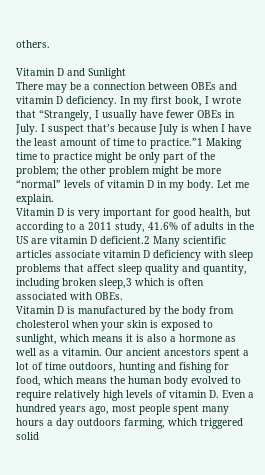others.

Vitamin D and Sunlight
There may be a connection between OBEs and vitamin D deficiency. In my first book, I wrote that “Strangely, I usually have fewer OBEs in July. I suspect that’s because July is when I have the least amount of time to practice.”1 Making time to practice might be only part of the problem; the other problem might be more “normal” levels of vitamin D in my body. Let me explain.
Vitamin D is very important for good health, but according to a 2011 study, 41.6% of adults in the US are vitamin D deficient.2 Many scientific articles associate vitamin D deficiency with sleep problems that affect sleep quality and quantity, including broken sleep,3 which is often associated with OBEs.
Vitamin D is manufactured by the body from cholesterol when your skin is exposed to sunlight, which means it is also a hormone as well as a vitamin. Our ancient ancestors spent a lot of time outdoors, hunting and fishing for food, which means the human body evolved to require relatively high levels of vitamin D. Even a hundred years ago, most people spent many hours a day outdoors farming, which triggered solid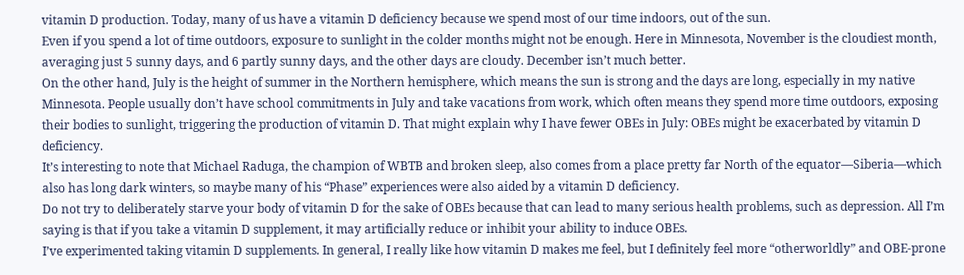vitamin D production. Today, many of us have a vitamin D deficiency because we spend most of our time indoors, out of the sun.
Even if you spend a lot of time outdoors, exposure to sunlight in the colder months might not be enough. Here in Minnesota, November is the cloudiest month, averaging just 5 sunny days, and 6 partly sunny days, and the other days are cloudy. December isn’t much better.
On the other hand, July is the height of summer in the Northern hemisphere, which means the sun is strong and the days are long, especially in my native Minnesota. People usually don’t have school commitments in July and take vacations from work, which often means they spend more time outdoors, exposing their bodies to sunlight, triggering the production of vitamin D. That might explain why I have fewer OBEs in July: OBEs might be exacerbated by vitamin D deficiency.
It’s interesting to note that Michael Raduga, the champion of WBTB and broken sleep, also comes from a place pretty far North of the equator—Siberia—which also has long dark winters, so maybe many of his “Phase” experiences were also aided by a vitamin D deficiency.
Do not try to deliberately starve your body of vitamin D for the sake of OBEs because that can lead to many serious health problems, such as depression. All I’m saying is that if you take a vitamin D supplement, it may artificially reduce or inhibit your ability to induce OBEs.
I’ve experimented taking vitamin D supplements. In general, I really like how vitamin D makes me feel, but I definitely feel more “otherworldly” and OBE-prone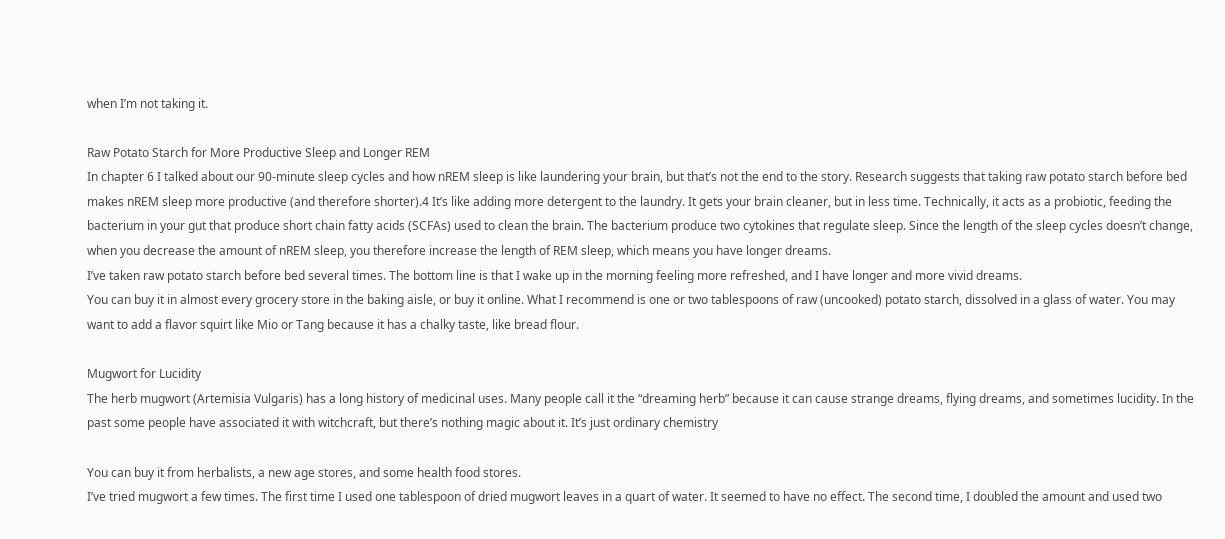when I’m not taking it.

Raw Potato Starch for More Productive Sleep and Longer REM
In chapter 6 I talked about our 90-minute sleep cycles and how nREM sleep is like laundering your brain, but that’s not the end to the story. Research suggests that taking raw potato starch before bed makes nREM sleep more productive (and therefore shorter).4 It’s like adding more detergent to the laundry. It gets your brain cleaner, but in less time. Technically, it acts as a probiotic, feeding the bacterium in your gut that produce short chain fatty acids (SCFAs) used to clean the brain. The bacterium produce two cytokines that regulate sleep. Since the length of the sleep cycles doesn’t change, when you decrease the amount of nREM sleep, you therefore increase the length of REM sleep, which means you have longer dreams.
I’ve taken raw potato starch before bed several times. The bottom line is that I wake up in the morning feeling more refreshed, and I have longer and more vivid dreams.
You can buy it in almost every grocery store in the baking aisle, or buy it online. What I recommend is one or two tablespoons of raw (uncooked) potato starch, dissolved in a glass of water. You may want to add a flavor squirt like Mio or Tang because it has a chalky taste, like bread flour.

Mugwort for Lucidity
The herb mugwort (Artemisia Vulgaris) has a long history of medicinal uses. Many people call it the “dreaming herb” because it can cause strange dreams, flying dreams, and sometimes lucidity. In the past some people have associated it with witchcraft, but there’s nothing magic about it. It’s just ordinary chemistry

You can buy it from herbalists, a new age stores, and some health food stores.
I’ve tried mugwort a few times. The first time I used one tablespoon of dried mugwort leaves in a quart of water. It seemed to have no effect. The second time, I doubled the amount and used two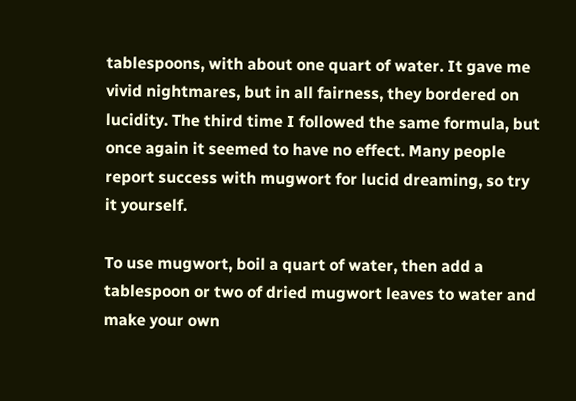tablespoons, with about one quart of water. It gave me vivid nightmares, but in all fairness, they bordered on lucidity. The third time I followed the same formula, but once again it seemed to have no effect. Many people report success with mugwort for lucid dreaming, so try it yourself.

To use mugwort, boil a quart of water, then add a tablespoon or two of dried mugwort leaves to water and make your own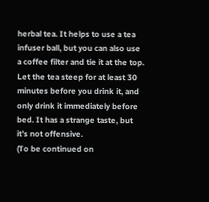herbal tea. It helps to use a tea infuser ball, but you can also use a coffee filter and tie it at the top. Let the tea steep for at least 30 minutes before you drink it, and only drink it immediately before bed. It has a strange taste, but it’s not offensive.
(To be continued on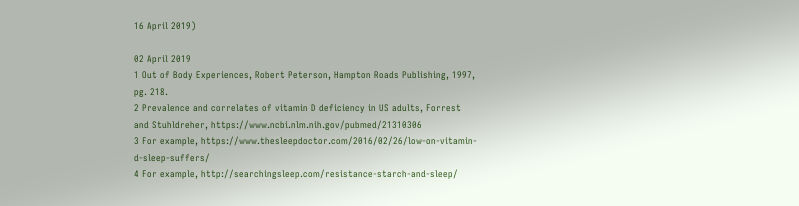16 April 2019)

02 April 2019
1 Out of Body Experiences, Robert Peterson, Hampton Roads Publishing, 1997, pg. 218.
2 Prevalence and correlates of vitamin D deficiency in US adults, Forrest and Stuhldreher, https://www.ncbi.nlm.nih.gov/pubmed/21310306
3 For example, https://www.thesleepdoctor.com/2016/02/26/low-on-vitamin-d-sleep-suffers/
4 For example, http://searchingsleep.com/resistance-starch-and-sleep/